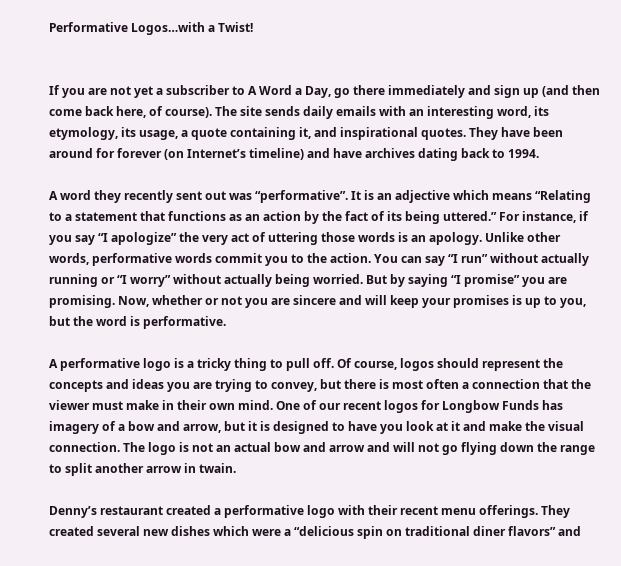Performative Logos…with a Twist!


If you are not yet a subscriber to A Word a Day, go there immediately and sign up (and then come back here, of course). The site sends daily emails with an interesting word, its etymology, its usage, a quote containing it, and inspirational quotes. They have been around for forever (on Internet’s timeline) and have archives dating back to 1994.

A word they recently sent out was “performative”. It is an adjective which means “Relating to a statement that functions as an action by the fact of its being uttered.” For instance, if you say “I apologize” the very act of uttering those words is an apology. Unlike other words, performative words commit you to the action. You can say “I run” without actually running or “I worry” without actually being worried. But by saying “I promise” you are promising. Now, whether or not you are sincere and will keep your promises is up to you, but the word is performative.

A performative logo is a tricky thing to pull off. Of course, logos should represent the concepts and ideas you are trying to convey, but there is most often a connection that the viewer must make in their own mind. One of our recent logos for Longbow Funds has imagery of a bow and arrow, but it is designed to have you look at it and make the visual connection. The logo is not an actual bow and arrow and will not go flying down the range to split another arrow in twain.

Denny’s restaurant created a performative logo with their recent menu offerings. They created several new dishes which were a “delicious spin on traditional diner flavors” and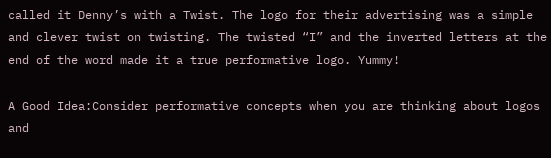called it Denny’s with a Twist. The logo for their advertising was a simple and clever twist on twisting. The twisted “I” and the inverted letters at the end of the word made it a true performative logo. Yummy!

A Good Idea:Consider performative concepts when you are thinking about logos and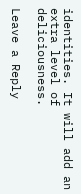identities. It will add an extra level of deliciousness.

Leave a Reply